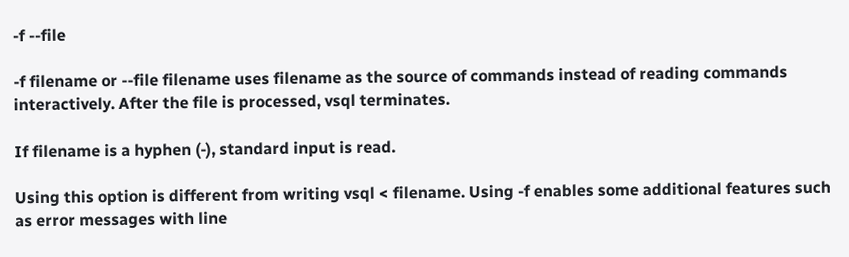-f --file

-f filename or --file filename uses filename as the source of commands instead of reading commands interactively. After the file is processed, vsql terminates.

If filename is a hyphen (-), standard input is read.

Using this option is different from writing vsql < filename. Using -f enables some additional features such as error messages with line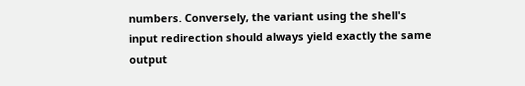numbers. Conversely, the variant using the shell's input redirection should always yield exactly the same output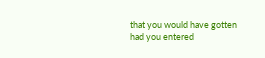that you would have gotten had you entered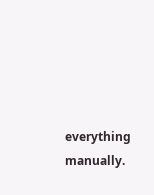everything manually.